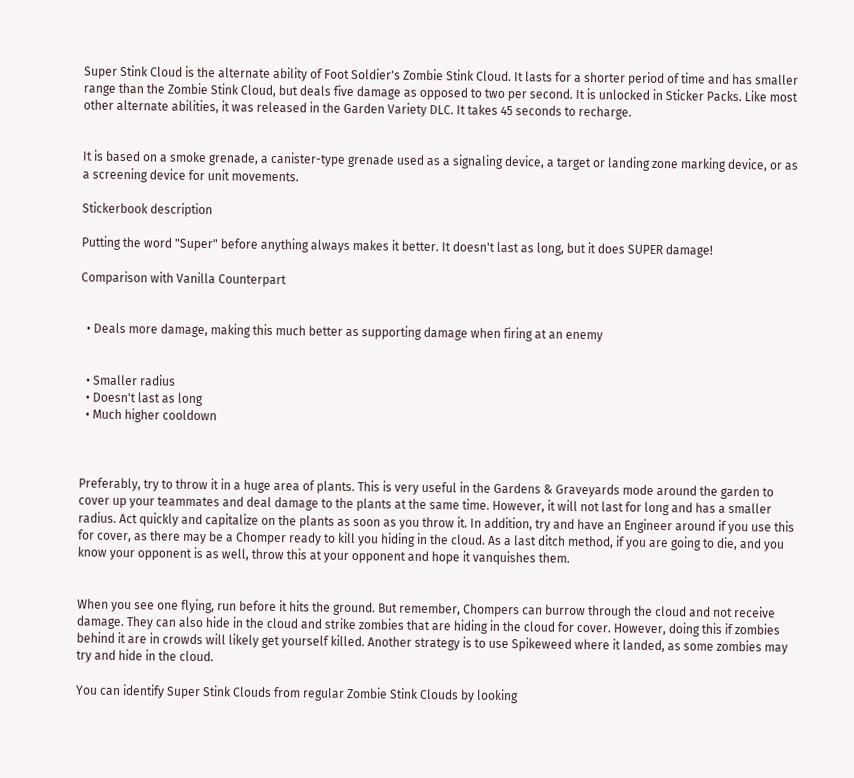Super Stink Cloud is the alternate ability of Foot Soldier's Zombie Stink Cloud. It lasts for a shorter period of time and has smaller range than the Zombie Stink Cloud, but deals five damage as opposed to two per second. It is unlocked in Sticker Packs. Like most other alternate abilities, it was released in the Garden Variety DLC. It takes 45 seconds to recharge.


It is based on a smoke grenade, a canister-type grenade used as a signaling device, a target or landing zone marking device, or as a screening device for unit movements.

Stickerbook description

Putting the word "Super" before anything always makes it better. It doesn't last as long, but it does SUPER damage!

Comparison with Vanilla Counterpart


  • Deals more damage, making this much better as supporting damage when firing at an enemy


  • Smaller radius
  • Doesn't last as long
  • Much higher cooldown



Preferably, try to throw it in a huge area of plants. This is very useful in the Gardens & Graveyards mode around the garden to cover up your teammates and deal damage to the plants at the same time. However, it will not last for long and has a smaller radius. Act quickly and capitalize on the plants as soon as you throw it. In addition, try and have an Engineer around if you use this for cover, as there may be a Chomper ready to kill you hiding in the cloud. As a last ditch method, if you are going to die, and you know your opponent is as well, throw this at your opponent and hope it vanquishes them.


When you see one flying, run before it hits the ground. But remember, Chompers can burrow through the cloud and not receive damage. They can also hide in the cloud and strike zombies that are hiding in the cloud for cover. However, doing this if zombies behind it are in crowds will likely get yourself killed. Another strategy is to use Spikeweed where it landed, as some zombies may try and hide in the cloud.

You can identify Super Stink Clouds from regular Zombie Stink Clouds by looking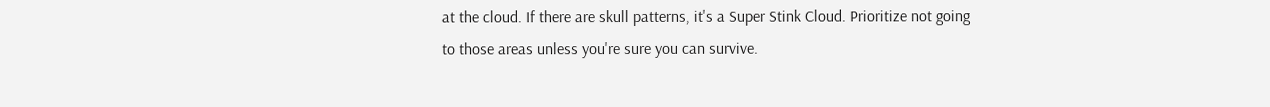at the cloud. If there are skull patterns, it's a Super Stink Cloud. Prioritize not going to those areas unless you're sure you can survive.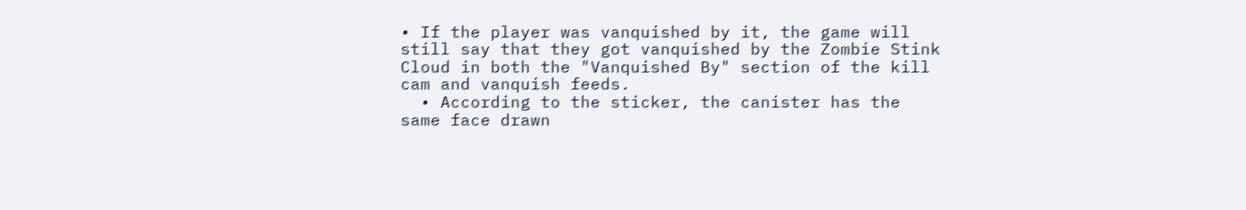• If the player was vanquished by it, the game will still say that they got vanquished by the Zombie Stink Cloud in both the "Vanquished By" section of the kill cam and vanquish feeds.
  • According to the sticker, the canister has the same face drawn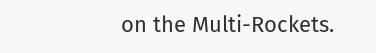on the Multi-Rockets.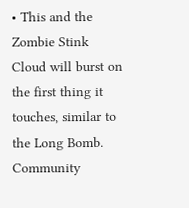• This and the Zombie Stink Cloud will burst on the first thing it touches, similar to the Long Bomb.
Community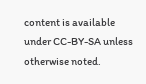content is available under CC-BY-SA unless otherwise noted.